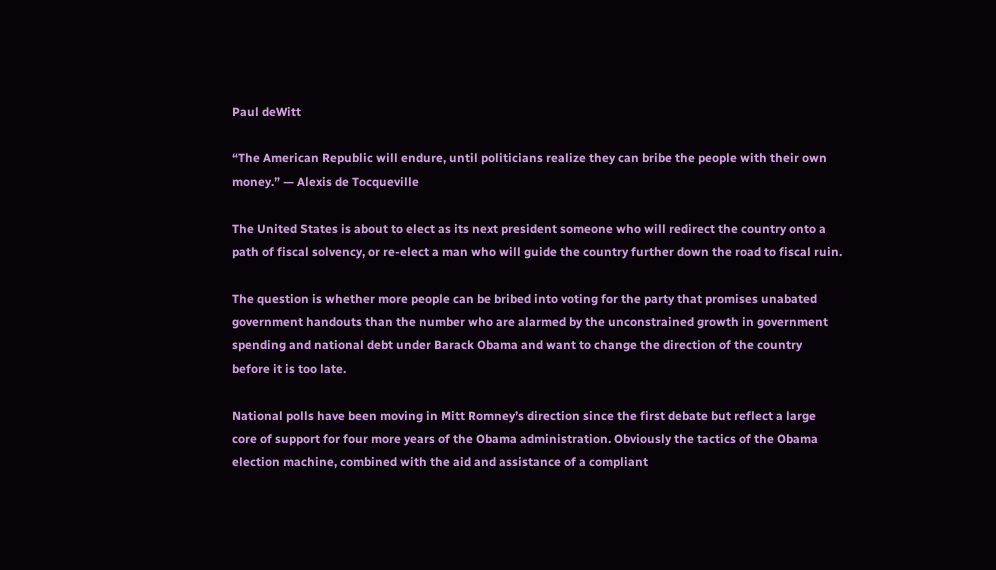Paul deWitt

“The American Republic will endure, until politicians realize they can bribe the people with their own money.” — Alexis de Tocqueville

The United States is about to elect as its next president someone who will redirect the country onto a path of fiscal solvency, or re-elect a man who will guide the country further down the road to fiscal ruin.

The question is whether more people can be bribed into voting for the party that promises unabated government handouts than the number who are alarmed by the unconstrained growth in government spending and national debt under Barack Obama and want to change the direction of the country before it is too late.

National polls have been moving in Mitt Romney’s direction since the first debate but reflect a large core of support for four more years of the Obama administration. Obviously the tactics of the Obama election machine, combined with the aid and assistance of a compliant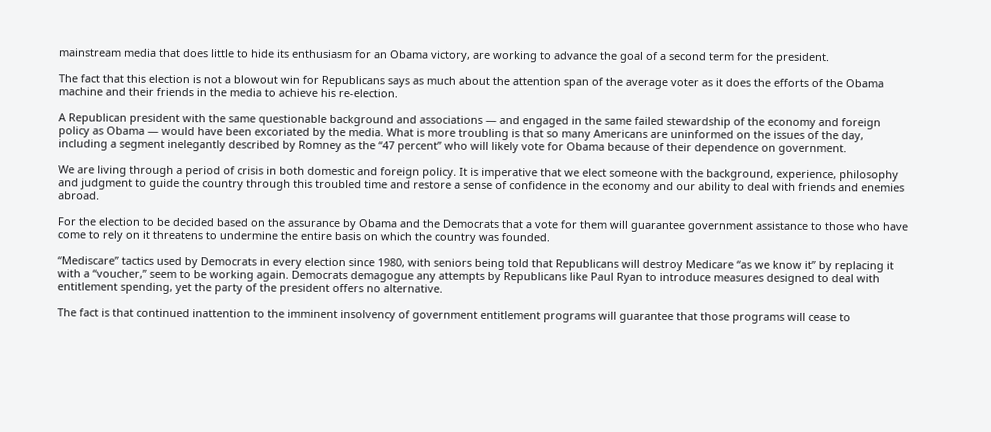mainstream media that does little to hide its enthusiasm for an Obama victory, are working to advance the goal of a second term for the president.

The fact that this election is not a blowout win for Republicans says as much about the attention span of the average voter as it does the efforts of the Obama machine and their friends in the media to achieve his re-election.

A Republican president with the same questionable background and associations — and engaged in the same failed stewardship of the economy and foreign policy as Obama — would have been excoriated by the media. What is more troubling is that so many Americans are uninformed on the issues of the day, including a segment inelegantly described by Romney as the “47 percent” who will likely vote for Obama because of their dependence on government.

We are living through a period of crisis in both domestic and foreign policy. It is imperative that we elect someone with the background, experience, philosophy and judgment to guide the country through this troubled time and restore a sense of confidence in the economy and our ability to deal with friends and enemies abroad.

For the election to be decided based on the assurance by Obama and the Democrats that a vote for them will guarantee government assistance to those who have come to rely on it threatens to undermine the entire basis on which the country was founded.

“Mediscare” tactics used by Democrats in every election since 1980, with seniors being told that Republicans will destroy Medicare “as we know it” by replacing it with a “voucher,” seem to be working again. Democrats demagogue any attempts by Republicans like Paul Ryan to introduce measures designed to deal with entitlement spending, yet the party of the president offers no alternative.

The fact is that continued inattention to the imminent insolvency of government entitlement programs will guarantee that those programs will cease to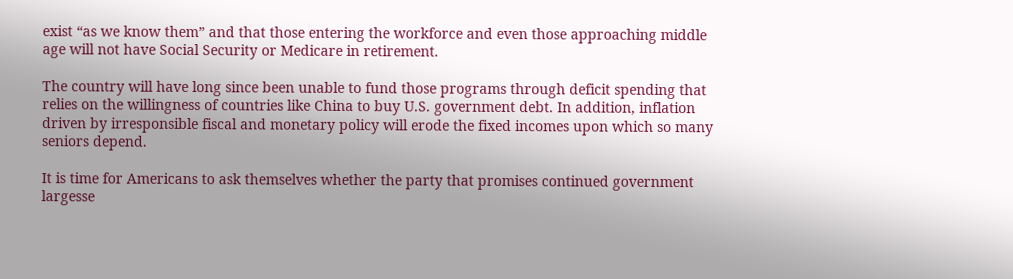exist “as we know them” and that those entering the workforce and even those approaching middle age will not have Social Security or Medicare in retirement.

The country will have long since been unable to fund those programs through deficit spending that relies on the willingness of countries like China to buy U.S. government debt. In addition, inflation driven by irresponsible fiscal and monetary policy will erode the fixed incomes upon which so many seniors depend.

It is time for Americans to ask themselves whether the party that promises continued government largesse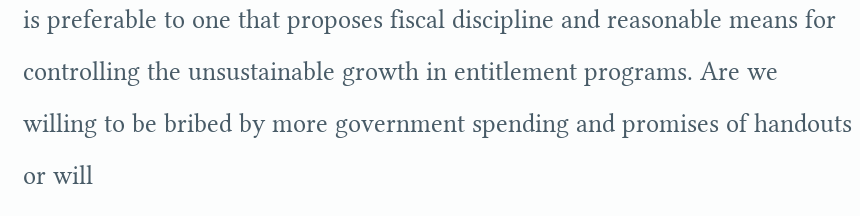is preferable to one that proposes fiscal discipline and reasonable means for controlling the unsustainable growth in entitlement programs. Are we willing to be bribed by more government spending and promises of handouts or will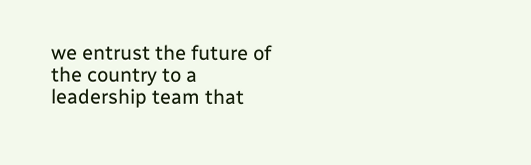we entrust the future of the country to a leadership team that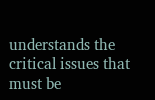understands the critical issues that must be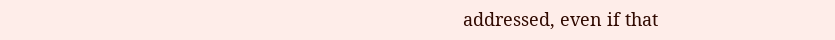addressed, even if that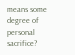means some degree of personal sacrifice?